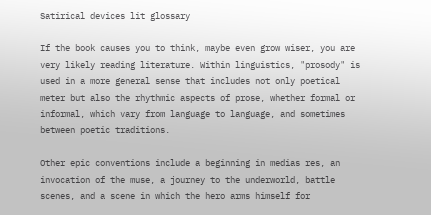Satirical devices lit glossary

If the book causes you to think, maybe even grow wiser, you are very likely reading literature. Within linguistics, "prosody" is used in a more general sense that includes not only poetical meter but also the rhythmic aspects of prose, whether formal or informal, which vary from language to language, and sometimes between poetic traditions.

Other epic conventions include a beginning in medias res, an invocation of the muse, a journey to the underworld, battle scenes, and a scene in which the hero arms himself for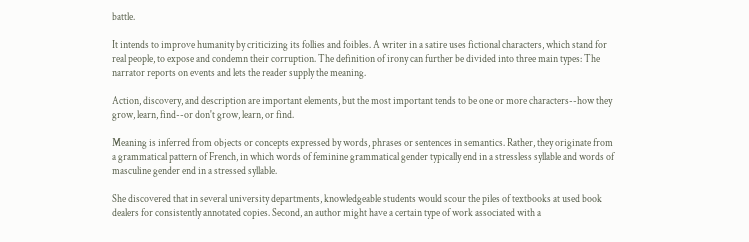battle.

It intends to improve humanity by criticizing its follies and foibles. A writer in a satire uses fictional characters, which stand for real people, to expose and condemn their corruption. The definition of irony can further be divided into three main types: The narrator reports on events and lets the reader supply the meaning.

Action, discovery, and description are important elements, but the most important tends to be one or more characters--how they grow, learn, find--or don't grow, learn, or find.

Meaning is inferred from objects or concepts expressed by words, phrases or sentences in semantics. Rather, they originate from a grammatical pattern of French, in which words of feminine grammatical gender typically end in a stressless syllable and words of masculine gender end in a stressed syllable.

She discovered that in several university departments, knowledgeable students would scour the piles of textbooks at used book dealers for consistently annotated copies. Second, an author might have a certain type of work associated with a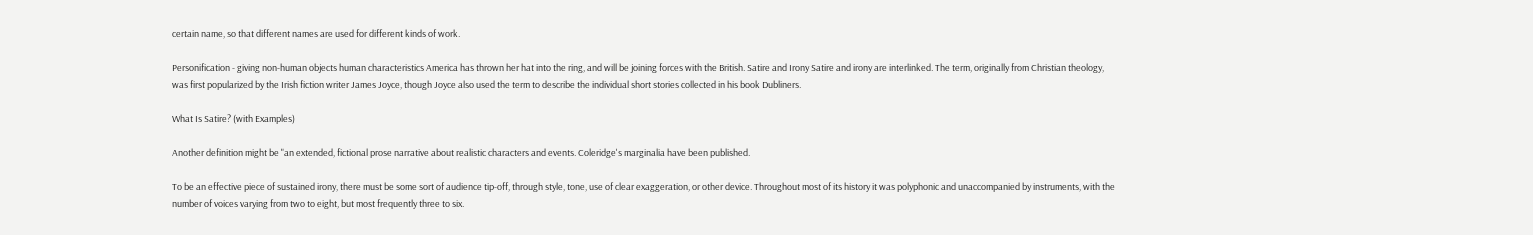certain name, so that different names are used for different kinds of work.

Personification - giving non-human objects human characteristics America has thrown her hat into the ring, and will be joining forces with the British. Satire and Irony Satire and irony are interlinked. The term, originally from Christian theology, was first popularized by the Irish fiction writer James Joyce, though Joyce also used the term to describe the individual short stories collected in his book Dubliners.

What Is Satire? (with Examples)

Another definition might be "an extended, fictional prose narrative about realistic characters and events. Coleridge's marginalia have been published.

To be an effective piece of sustained irony, there must be some sort of audience tip-off, through style, tone, use of clear exaggeration, or other device. Throughout most of its history it was polyphonic and unaccompanied by instruments, with the number of voices varying from two to eight, but most frequently three to six.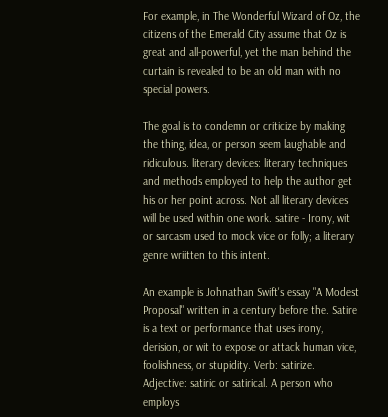For example, in The Wonderful Wizard of Oz, the citizens of the Emerald City assume that Oz is great and all-powerful, yet the man behind the curtain is revealed to be an old man with no special powers.

The goal is to condemn or criticize by making the thing, idea, or person seem laughable and ridiculous. literary devices: literary techniques and methods employed to help the author get his or her point across. Not all literary devices will be used within one work. satire - Irony, wit or sarcasm used to mock vice or folly; a literary genre wriitten to this intent.

An example is Johnathan Swift's essay "A Modest Proposal" written in a century before the. Satire is a text or performance that uses irony, derision, or wit to expose or attack human vice, foolishness, or stupidity. Verb: satirize. Adjective: satiric or satirical. A person who employs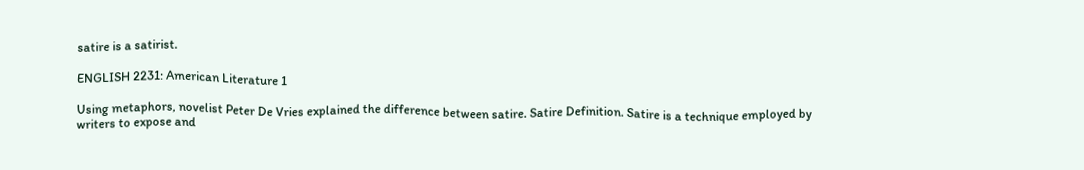satire is a satirist.

ENGLISH 2231: American Literature 1

Using metaphors, novelist Peter De Vries explained the difference between satire. Satire Definition. Satire is a technique employed by writers to expose and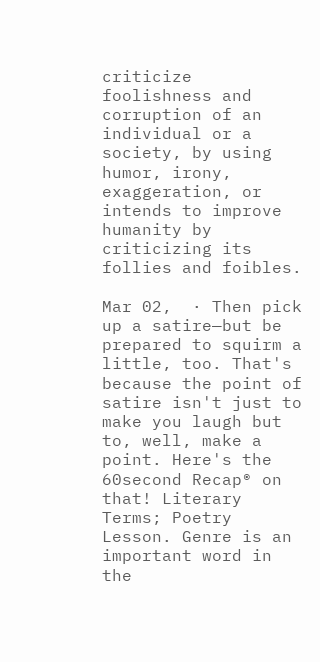criticize foolishness and corruption of an individual or a society, by using humor, irony, exaggeration, or intends to improve humanity by criticizing its follies and foibles.

Mar 02,  · Then pick up a satire—but be prepared to squirm a little, too. That's because the point of satire isn't just to make you laugh but to, well, make a point. Here's the 60second Recap® on that! Literary Terms; Poetry Lesson. Genre is an important word in the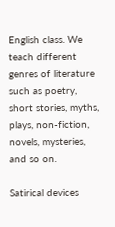English class. We teach different genres of literature such as poetry, short stories, myths, plays, non-fiction, novels, mysteries, and so on.

Satirical devices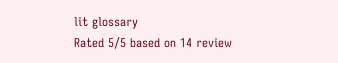lit glossary
Rated 5/5 based on 14 review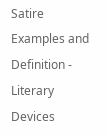Satire Examples and Definition - Literary Devices